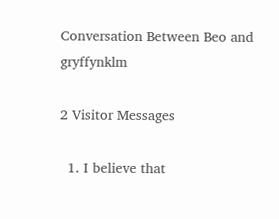Conversation Between Beo and gryffynklm

2 Visitor Messages

  1. I believe that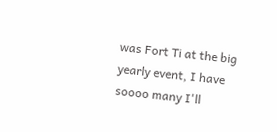was Fort Ti at the big yearly event, I have soooo many I'll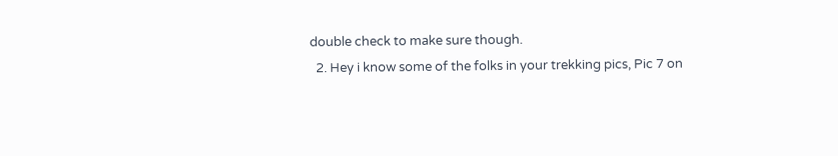double check to make sure though.
  2. Hey i know some of the folks in your trekking pics, Pic 7 on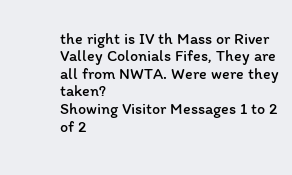the right is IV th Mass or River Valley Colonials Fifes, They are all from NWTA. Were were they taken?
Showing Visitor Messages 1 to 2 of 2